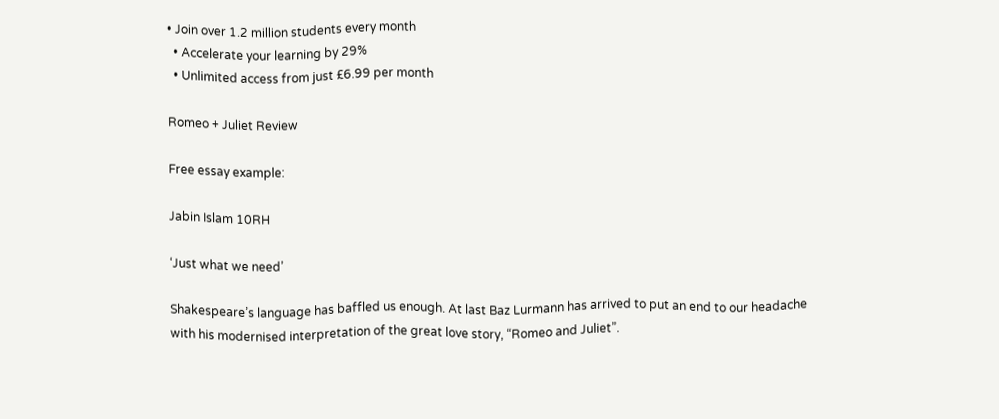• Join over 1.2 million students every month
  • Accelerate your learning by 29%
  • Unlimited access from just £6.99 per month

Romeo + Juliet Review

Free essay example:

Jabin Islam 10RH

‘Just what we need’

Shakespeare’s language has baffled us enough. At last Baz Lurmann has arrived to put an end to our headache with his modernised interpretation of the great love story, “Romeo and Juliet”.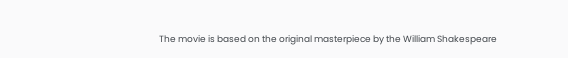The movie is based on the original masterpiece by the William Shakespeare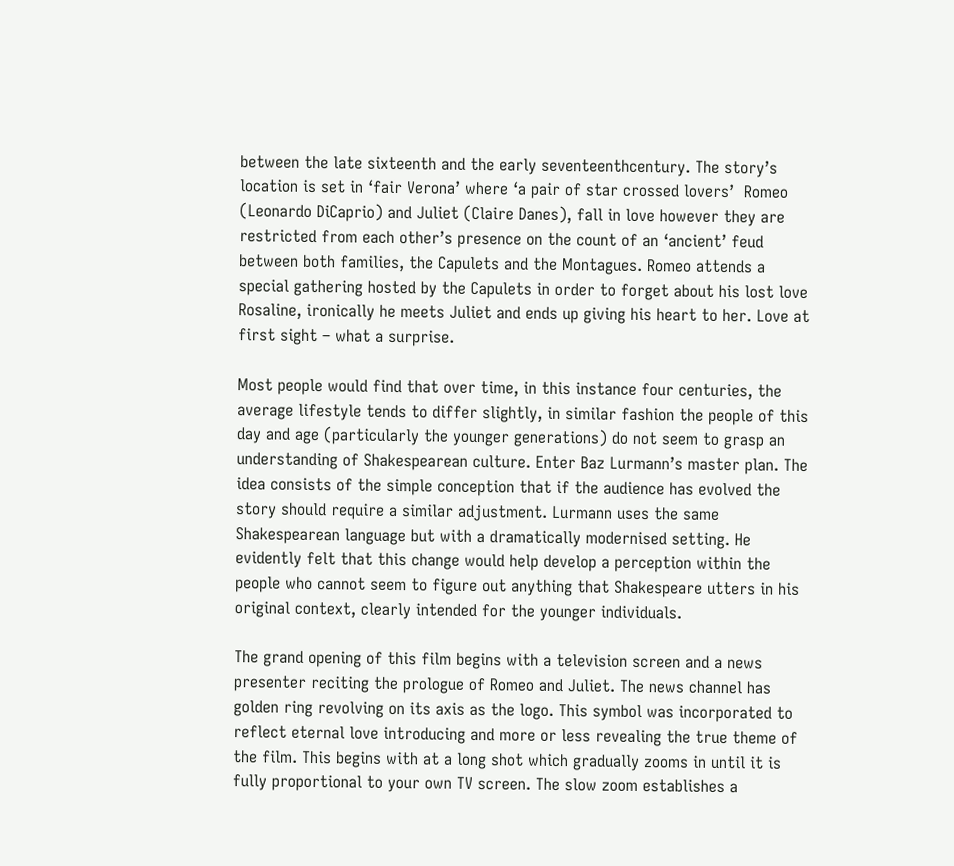between the late sixteenth and the early seventeenthcentury. The story’s location is set in ‘fair Verona’ where ‘a pair of star crossed lovers’  Romeo (Leonardo DiCaprio) and Juliet (Claire Danes), fall in love however they are restricted from each other’s presence on the count of an ‘ancient’ feud between both families, the Capulets and the Montagues. Romeo attends a special gathering hosted by the Capulets in order to forget about his lost love Rosaline, ironically he meets Juliet and ends up giving his heart to her. Love at first sight – what a surprise.

Most people would find that over time, in this instance four centuries, the average lifestyle tends to differ slightly, in similar fashion the people of this day and age (particularly the younger generations) do not seem to grasp an understanding of Shakespearean culture. Enter Baz Lurmann’s master plan. The idea consists of the simple conception that if the audience has evolved the story should require a similar adjustment. Lurmann uses the same Shakespearean language but with a dramatically modernised setting. He evidently felt that this change would help develop a perception within the people who cannot seem to figure out anything that Shakespeare utters in his original context, clearly intended for the younger individuals.

The grand opening of this film begins with a television screen and a news presenter reciting the prologue of Romeo and Juliet. The news channel has golden ring revolving on its axis as the logo. This symbol was incorporated to reflect eternal love introducing and more or less revealing the true theme of the film. This begins with at a long shot which gradually zooms in until it is fully proportional to your own TV screen. The slow zoom establishes a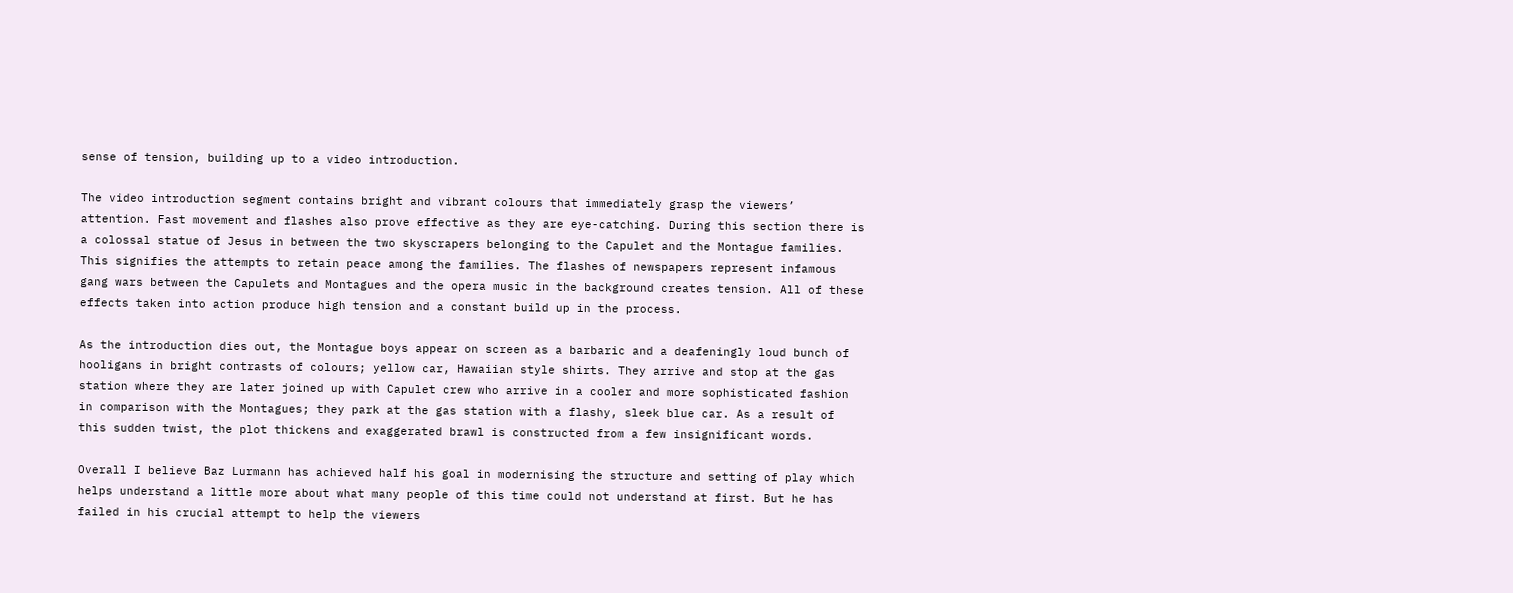sense of tension, building up to a video introduction.

The video introduction segment contains bright and vibrant colours that immediately grasp the viewers’ attention. Fast movement and flashes also prove effective as they are eye-catching. During this section there is a colossal statue of Jesus in between the two skyscrapers belonging to the Capulet and the Montague families. This signifies the attempts to retain peace among the families. The flashes of newspapers represent infamous gang wars between the Capulets and Montagues and the opera music in the background creates tension. All of these effects taken into action produce high tension and a constant build up in the process.

As the introduction dies out, the Montague boys appear on screen as a barbaric and a deafeningly loud bunch of hooligans in bright contrasts of colours; yellow car, Hawaiian style shirts. They arrive and stop at the gas station where they are later joined up with Capulet crew who arrive in a cooler and more sophisticated fashion in comparison with the Montagues; they park at the gas station with a flashy, sleek blue car. As a result of this sudden twist, the plot thickens and exaggerated brawl is constructed from a few insignificant words.

Overall I believe Baz Lurmann has achieved half his goal in modernising the structure and setting of play which helps understand a little more about what many people of this time could not understand at first. But he has failed in his crucial attempt to help the viewers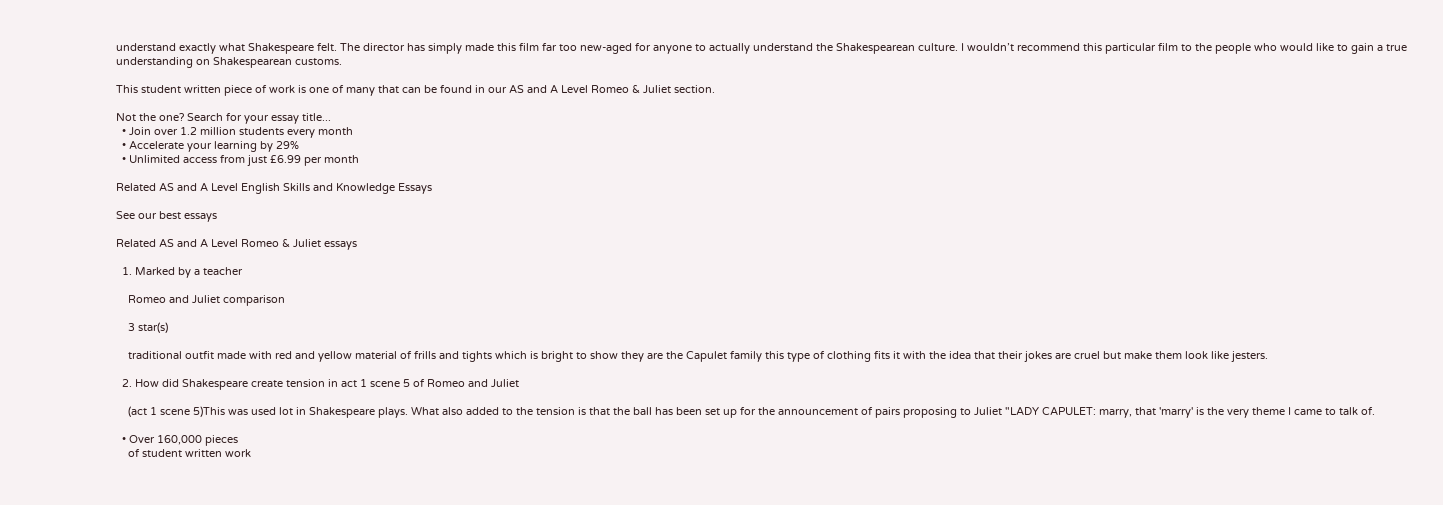understand exactly what Shakespeare felt. The director has simply made this film far too new-aged for anyone to actually understand the Shakespearean culture. I wouldn’t recommend this particular film to the people who would like to gain a true understanding on Shakespearean customs.

This student written piece of work is one of many that can be found in our AS and A Level Romeo & Juliet section.

Not the one? Search for your essay title...
  • Join over 1.2 million students every month
  • Accelerate your learning by 29%
  • Unlimited access from just £6.99 per month

Related AS and A Level English Skills and Knowledge Essays

See our best essays

Related AS and A Level Romeo & Juliet essays

  1. Marked by a teacher

    Romeo and Juliet comparison

    3 star(s)

    traditional outfit made with red and yellow material of frills and tights which is bright to show they are the Capulet family this type of clothing fits it with the idea that their jokes are cruel but make them look like jesters.

  2. How did Shakespeare create tension in act 1 scene 5 of Romeo and Juliet

    (act 1 scene 5)This was used lot in Shakespeare plays. What also added to the tension is that the ball has been set up for the announcement of pairs proposing to Juliet "LADY CAPULET: marry, that 'marry' is the very theme I came to talk of.

  • Over 160,000 pieces
    of student written work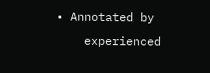• Annotated by
    experienced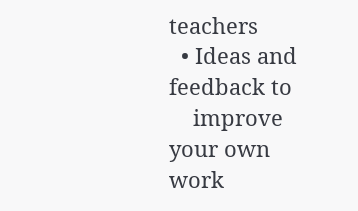teachers
  • Ideas and feedback to
    improve your own work